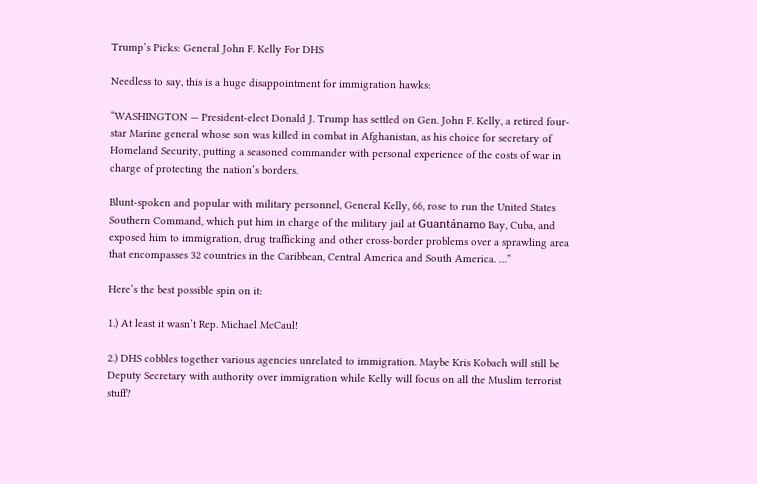Trump’s Picks: General John F. Kelly For DHS

Needless to say, this is a huge disappointment for immigration hawks:

“WASHINGTON — President-elect Donald J. Trump has settled on Gen. John F. Kelly, a retired four-star Marine general whose son was killed in combat in Afghanistan, as his choice for secretary of Homeland Security, putting a seasoned commander with personal experience of the costs of war in charge of protecting the nation’s borders.

Blunt-spoken and popular with military personnel, General Kelly, 66, rose to run the United States Southern Command, which put him in charge of the military jail at Guantánamo Bay, Cuba, and exposed him to immigration, drug trafficking and other cross-border problems over a sprawling area that encompasses 32 countries in the Caribbean, Central America and South America. …”

Here’s the best possible spin on it:

1.) At least it wasn’t Rep. Michael McCaul!

2.) DHS cobbles together various agencies unrelated to immigration. Maybe Kris Kobach will still be Deputy Secretary with authority over immigration while Kelly will focus on all the Muslim terrorist stuff?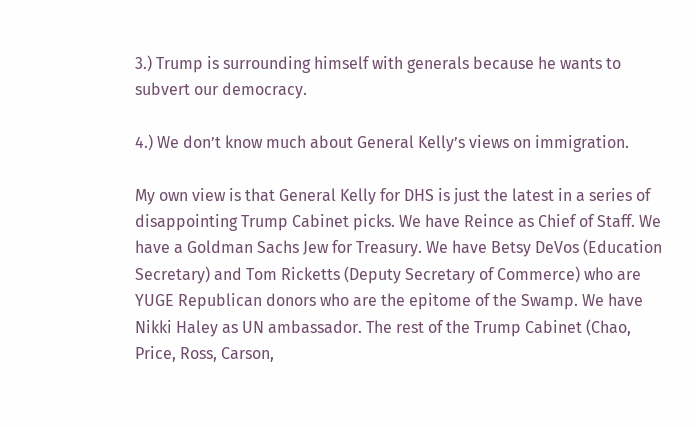3.) Trump is surrounding himself with generals because he wants to subvert our democracy.

4.) We don’t know much about General Kelly’s views on immigration.

My own view is that General Kelly for DHS is just the latest in a series of disappointing Trump Cabinet picks. We have Reince as Chief of Staff. We have a Goldman Sachs Jew for Treasury. We have Betsy DeVos (Education Secretary) and Tom Ricketts (Deputy Secretary of Commerce) who are YUGE Republican donors who are the epitome of the Swamp. We have Nikki Haley as UN ambassador. The rest of the Trump Cabinet (Chao, Price, Ross, Carson,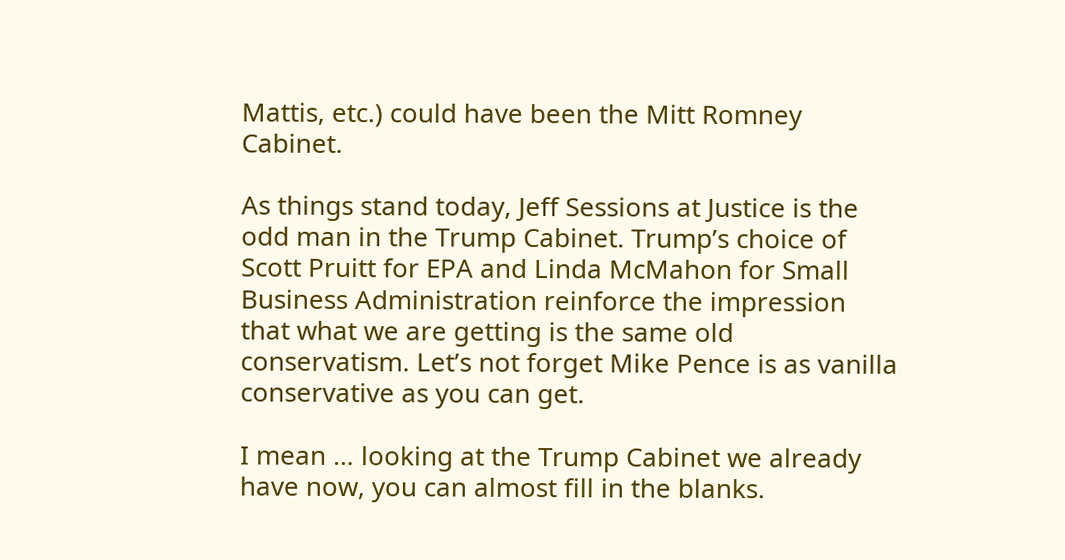Mattis, etc.) could have been the Mitt Romney Cabinet.

As things stand today, Jeff Sessions at Justice is the odd man in the Trump Cabinet. Trump’s choice of Scott Pruitt for EPA and Linda McMahon for Small Business Administration reinforce the impression that what we are getting is the same old conservatism. Let’s not forget Mike Pence is as vanilla conservative as you can get.

I mean … looking at the Trump Cabinet we already have now, you can almost fill in the blanks.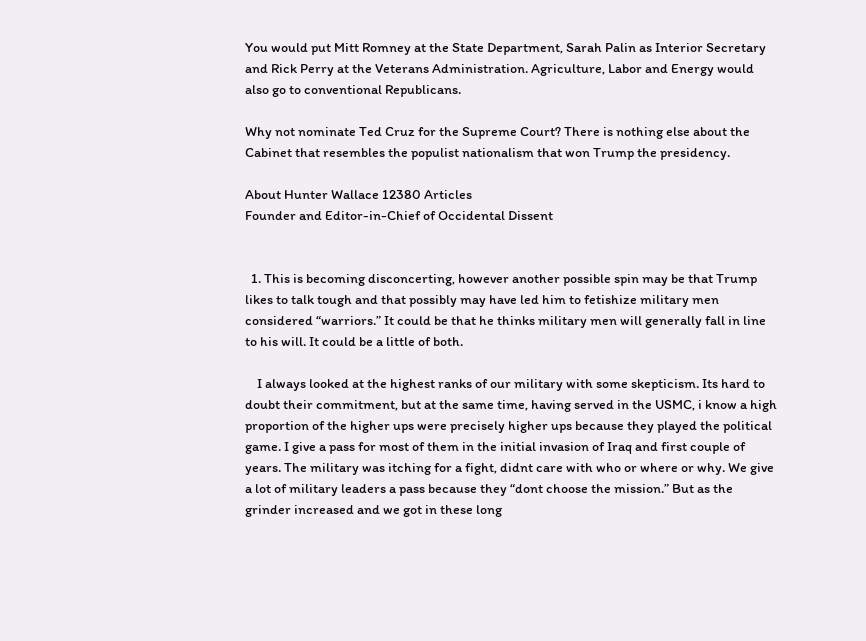You would put Mitt Romney at the State Department, Sarah Palin as Interior Secretary and Rick Perry at the Veterans Administration. Agriculture, Labor and Energy would also go to conventional Republicans.

Why not nominate Ted Cruz for the Supreme Court? There is nothing else about the Cabinet that resembles the populist nationalism that won Trump the presidency.

About Hunter Wallace 12380 Articles
Founder and Editor-in-Chief of Occidental Dissent


  1. This is becoming disconcerting, however another possible spin may be that Trump likes to talk tough and that possibly may have led him to fetishize military men considered “warriors.” It could be that he thinks military men will generally fall in line to his will. It could be a little of both.

    I always looked at the highest ranks of our military with some skepticism. Its hard to doubt their commitment, but at the same time, having served in the USMC, i know a high proportion of the higher ups were precisely higher ups because they played the political game. I give a pass for most of them in the initial invasion of Iraq and first couple of years. The military was itching for a fight, didnt care with who or where or why. We give a lot of military leaders a pass because they “dont choose the mission.” But as the grinder increased and we got in these long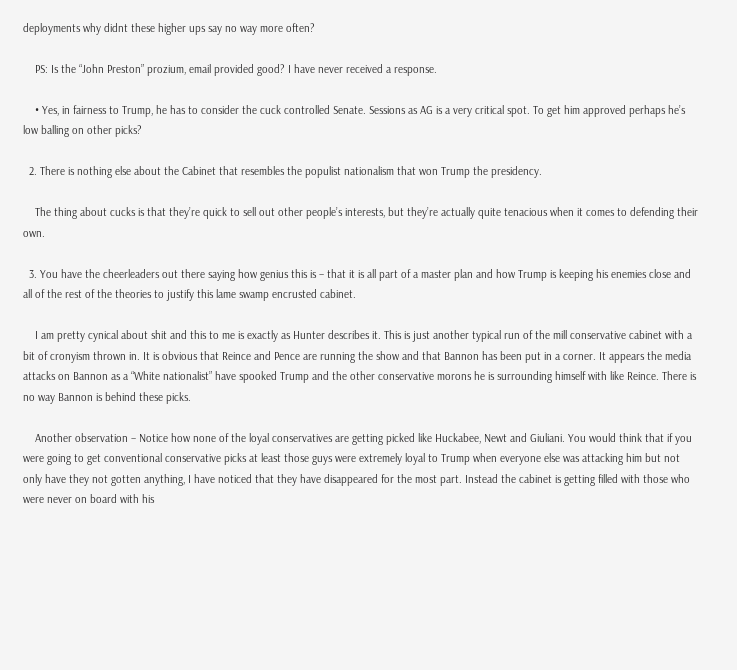deployments why didnt these higher ups say no way more often?

    PS: Is the “John Preston” prozium, email provided good? I have never received a response.

    • Yes, in fairness to Trump, he has to consider the cuck controlled Senate. Sessions as AG is a very critical spot. To get him approved perhaps he’s low balling on other picks?

  2. There is nothing else about the Cabinet that resembles the populist nationalism that won Trump the presidency.

    The thing about cucks is that they’re quick to sell out other people’s interests, but they’re actually quite tenacious when it comes to defending their own.

  3. You have the cheerleaders out there saying how genius this is – that it is all part of a master plan and how Trump is keeping his enemies close and all of the rest of the theories to justify this lame swamp encrusted cabinet.

    I am pretty cynical about shit and this to me is exactly as Hunter describes it. This is just another typical run of the mill conservative cabinet with a bit of cronyism thrown in. It is obvious that Reince and Pence are running the show and that Bannon has been put in a corner. It appears the media attacks on Bannon as a “White nationalist” have spooked Trump and the other conservative morons he is surrounding himself with like Reince. There is no way Bannon is behind these picks.

    Another observation – Notice how none of the loyal conservatives are getting picked like Huckabee, Newt and Giuliani. You would think that if you were going to get conventional conservative picks at least those guys were extremely loyal to Trump when everyone else was attacking him but not only have they not gotten anything, I have noticed that they have disappeared for the most part. Instead the cabinet is getting filled with those who were never on board with his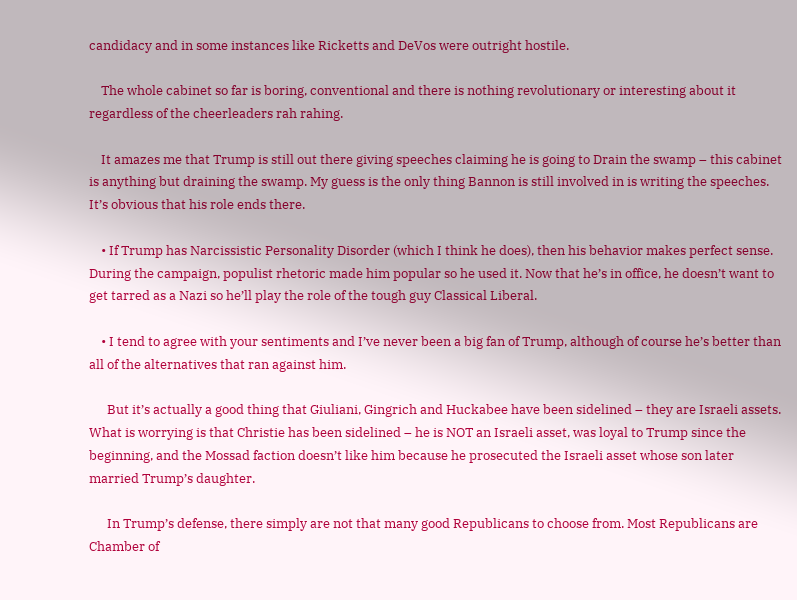candidacy and in some instances like Ricketts and DeVos were outright hostile.

    The whole cabinet so far is boring, conventional and there is nothing revolutionary or interesting about it regardless of the cheerleaders rah rahing.

    It amazes me that Trump is still out there giving speeches claiming he is going to Drain the swamp – this cabinet is anything but draining the swamp. My guess is the only thing Bannon is still involved in is writing the speeches. It’s obvious that his role ends there.

    • If Trump has Narcissistic Personality Disorder (which I think he does), then his behavior makes perfect sense. During the campaign, populist rhetoric made him popular so he used it. Now that he’s in office, he doesn’t want to get tarred as a Nazi so he’ll play the role of the tough guy Classical Liberal.

    • I tend to agree with your sentiments and I’ve never been a big fan of Trump, although of course he’s better than all of the alternatives that ran against him.

      But it’s actually a good thing that Giuliani, Gingrich and Huckabee have been sidelined – they are Israeli assets. What is worrying is that Christie has been sidelined – he is NOT an Israeli asset, was loyal to Trump since the beginning, and the Mossad faction doesn’t like him because he prosecuted the Israeli asset whose son later married Trump’s daughter.

      In Trump’s defense, there simply are not that many good Republicans to choose from. Most Republicans are Chamber of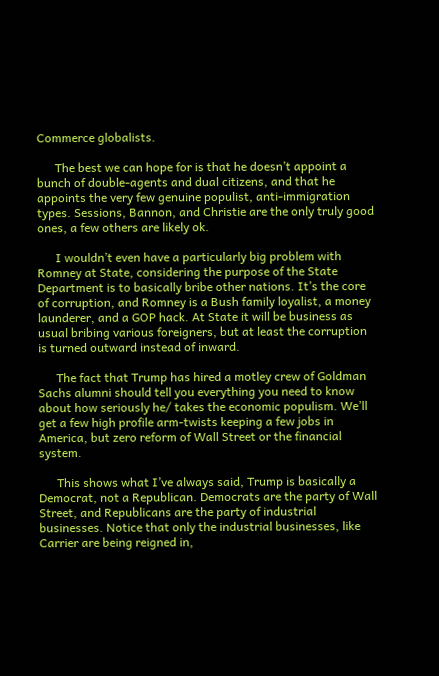Commerce globalists.

      The best we can hope for is that he doesn’t appoint a bunch of double-agents and dual citizens, and that he appoints the very few genuine populist, anti-immigration types. Sessions, Bannon, and Christie are the only truly good ones, a few others are likely ok.

      I wouldn’t even have a particularly big problem with Romney at State, considering the purpose of the State Department is to basically bribe other nations. It’s the core of corruption, and Romney is a Bush family loyalist, a money launderer, and a GOP hack. At State it will be business as usual bribing various foreigners, but at least the corruption is turned outward instead of inward.

      The fact that Trump has hired a motley crew of Goldman Sachs alumni should tell you everything you need to know about how seriously he/ takes the economic populism. We’ll get a few high profile arm-twists keeping a few jobs in America, but zero reform of Wall Street or the financial system.

      This shows what I’ve always said, Trump is basically a Democrat, not a Republican. Democrats are the party of Wall Street, and Republicans are the party of industrial businesses. Notice that only the industrial businesses, like Carrier are being reigned in,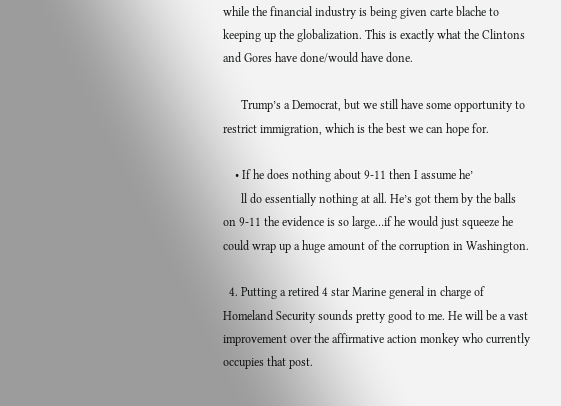while the financial industry is being given carte blache to keeping up the globalization. This is exactly what the Clintons and Gores have done/would have done.

      Trump’s a Democrat, but we still have some opportunity to restrict immigration, which is the best we can hope for.

    • If he does nothing about 9-11 then I assume he’
      ll do essentially nothing at all. He’s got them by the balls on 9-11 the evidence is so large…if he would just squeeze he could wrap up a huge amount of the corruption in Washington.

  4. Putting a retired 4 star Marine general in charge of Homeland Security sounds pretty good to me. He will be a vast improvement over the affirmative action monkey who currently occupies that post.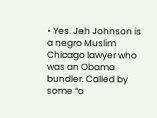• Yes. Jeh Johnson is a negro Muslim Chicago lawyer who was an Obama bundler. Called by some “a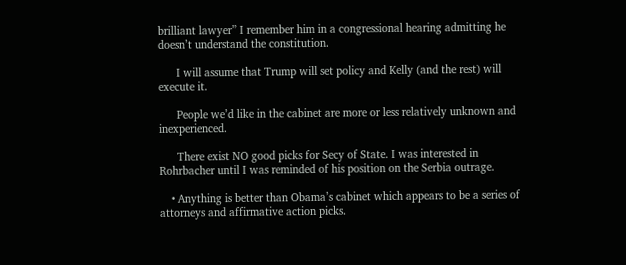brilliant lawyer” I remember him in a congressional hearing admitting he doesn’t understand the constitution.

      I will assume that Trump will set policy and Kelly (and the rest) will execute it.

      People we’d like in the cabinet are more or less relatively unknown and inexperienced.

      There exist NO good picks for Secy of State. I was interested in Rohrbacher until I was reminded of his position on the Serbia outrage.

    • Anything is better than Obama’s cabinet which appears to be a series of attorneys and affirmative action picks.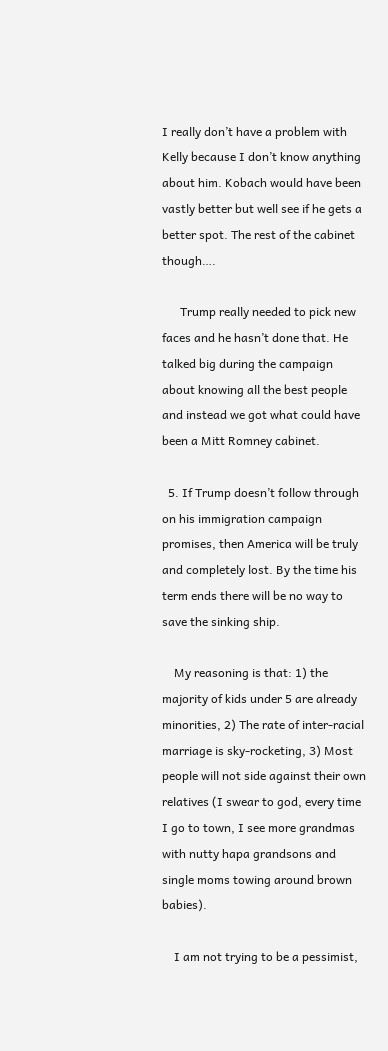I really don’t have a problem with Kelly because I don’t know anything about him. Kobach would have been vastly better but well see if he gets a better spot. The rest of the cabinet though….

      Trump really needed to pick new faces and he hasn’t done that. He talked big during the campaign about knowing all the best people and instead we got what could have been a Mitt Romney cabinet.

  5. If Trump doesn’t follow through on his immigration campaign promises, then America will be truly and completely lost. By the time his term ends there will be no way to save the sinking ship.

    My reasoning is that: 1) the majority of kids under 5 are already minorities, 2) The rate of inter-racial marriage is sky-rocketing, 3) Most people will not side against their own relatives (I swear to god, every time I go to town, I see more grandmas with nutty hapa grandsons and single moms towing around brown babies).

    I am not trying to be a pessimist,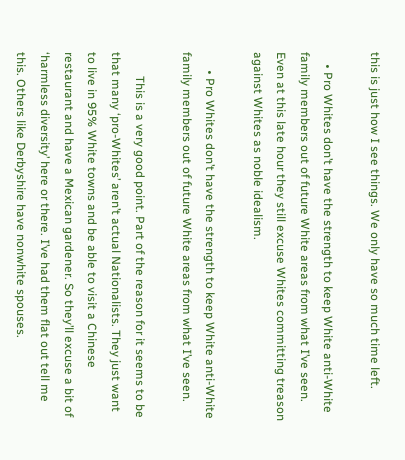this is just how I see things. We only have so much time left.

    • Pro Whites don’t have the strength to keep White anti-White family members out of future White areas from what I’ve seen. Even at this late hour they still excuse Whites committing treason against Whites as noble idealism.

      • Pro Whites don’t have the strength to keep White anti-White family members out of future White areas from what I’ve seen.

        This is a very good point. Part of the reason for it seems to be that many ‘pro-Whites’ aren’t actual Nationalists. They just want to live in 95% White towns and be able to visit a Chinese restaurant and have a Mexican gardener. So they’ll excuse a bit of ‘harmless diversity’ here or there. I’ve had them flat out tell me this. Others like Derbyshire have nonwhite spouses.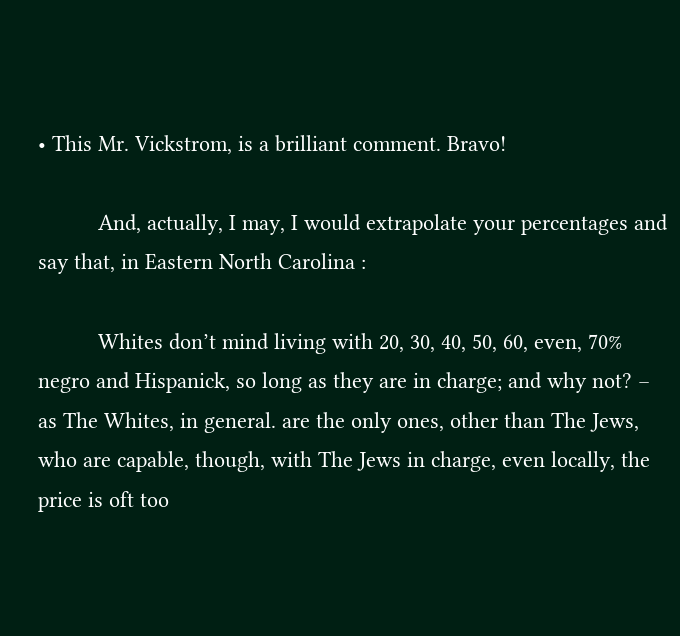• This Mr. Vickstrom, is a brilliant comment. Bravo!

          And, actually, I may, I would extrapolate your percentages and say that, in Eastern North Carolina :

          Whites don’t mind living with 20, 30, 40, 50, 60, even, 70% negro and Hispanick, so long as they are in charge; and why not? – as The Whites, in general. are the only ones, other than The Jews, who are capable, though, with The Jews in charge, even locally, the price is oft too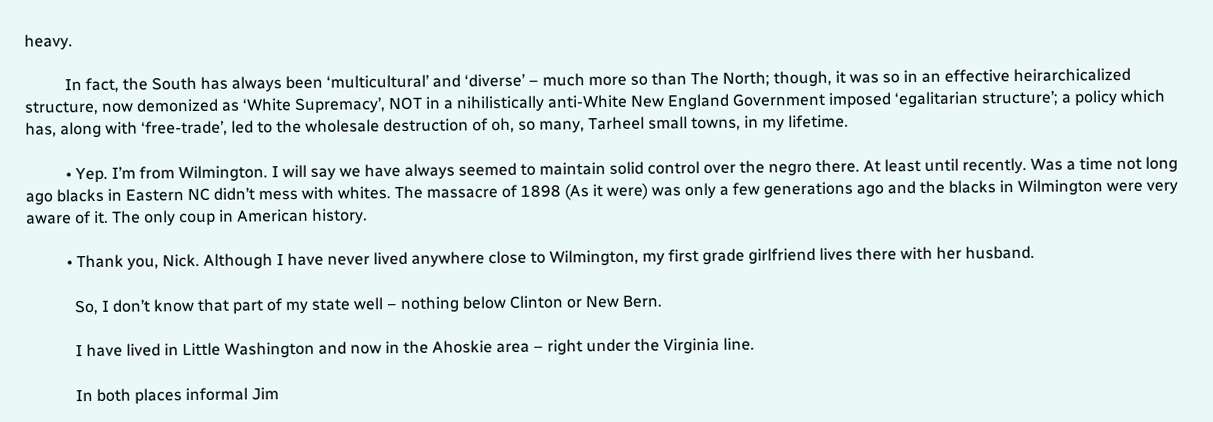heavy.

          In fact, the South has always been ‘multicultural’ and ‘diverse’ – much more so than The North; though, it was so in an effective heirarchicalized structure, now demonized as ‘White Supremacy’, NOT in a nihilistically anti-White New England Government imposed ‘egalitarian structure’; a policy which has, along with ‘free-trade’, led to the wholesale destruction of oh, so many, Tarheel small towns, in my lifetime.

          • Yep. I’m from Wilmington. I will say we have always seemed to maintain solid control over the negro there. At least until recently. Was a time not long ago blacks in Eastern NC didn’t mess with whites. The massacre of 1898 (As it were) was only a few generations ago and the blacks in Wilmington were very aware of it. The only coup in American history.

          • Thank you, Nick. Although I have never lived anywhere close to Wilmington, my first grade girlfriend lives there with her husband.

            So, I don’t know that part of my state well – nothing below Clinton or New Bern.

            I have lived in Little Washington and now in the Ahoskie area – right under the Virginia line.

            In both places informal Jim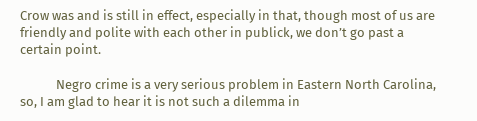Crow was and is still in effect, especially in that, though most of us are friendly and polite with each other in publick, we don’t go past a certain point.

            Negro crime is a very serious problem in Eastern North Carolina, so, I am glad to hear it is not such a dilemma in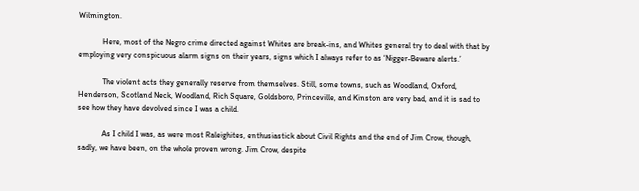Wilmington.

            Here, most of the Negro crime directed against Whites are break-ins, and Whites general try to deal with that by employing very conspicuous alarm signs on their years, signs which I always refer to as ‘Nigger-Beware alerts.’

            The violent acts they generally reserve from themselves. Still, some towns, such as Woodland, Oxford, Henderson, Scotland Neck, Woodland, Rich Square, Goldsboro, Princeville, and Kinston are very bad, and it is sad to see how they have devolved since I was a child.

            As I child I was, as were most Raleighites, enthusiastick about Civil Rights and the end of Jim Crow, though, sadly, we have been, on the whole proven wrong. Jim Crow, despite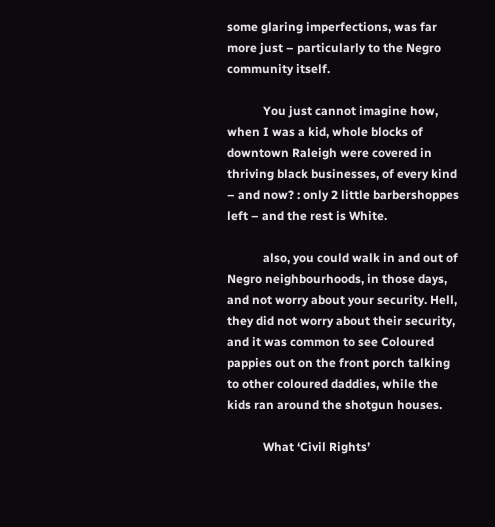some glaring imperfections, was far more just – particularly to the Negro community itself.

            You just cannot imagine how, when I was a kid, whole blocks of downtown Raleigh were covered in thriving black businesses, of every kind – and now? : only 2 little barbershoppes left – and the rest is White.

            also, you could walk in and out of Negro neighbourhoods, in those days, and not worry about your security. Hell, they did not worry about their security, and it was common to see Coloured pappies out on the front porch talking to other coloured daddies, while the kids ran around the shotgun houses.

            What ‘Civil Rights’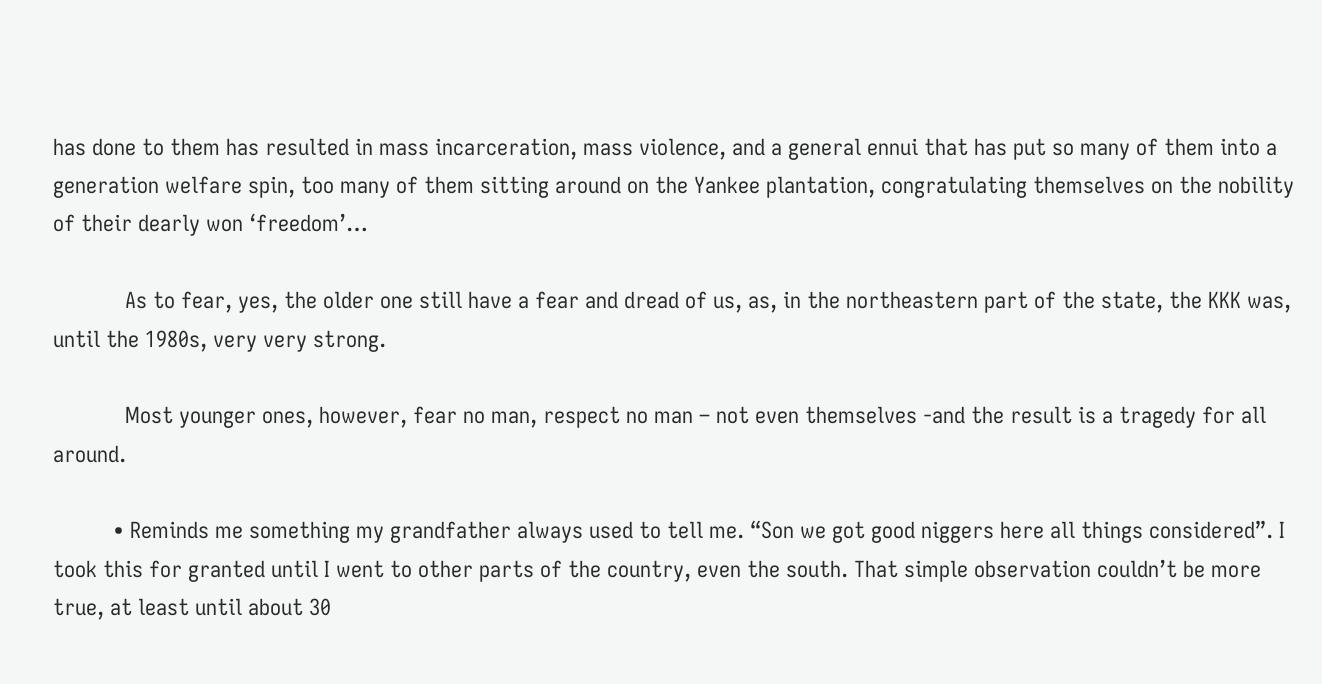has done to them has resulted in mass incarceration, mass violence, and a general ennui that has put so many of them into a generation welfare spin, too many of them sitting around on the Yankee plantation, congratulating themselves on the nobility of their dearly won ‘freedom’…

            As to fear, yes, the older one still have a fear and dread of us, as, in the northeastern part of the state, the KKK was, until the 1980s, very very strong.

            Most younger ones, however, fear no man, respect no man – not even themselves -and the result is a tragedy for all around.

          • Reminds me something my grandfather always used to tell me. “Son we got good niggers here all things considered”. I took this for granted until I went to other parts of the country, even the south. That simple observation couldn’t be more true, at least until about 30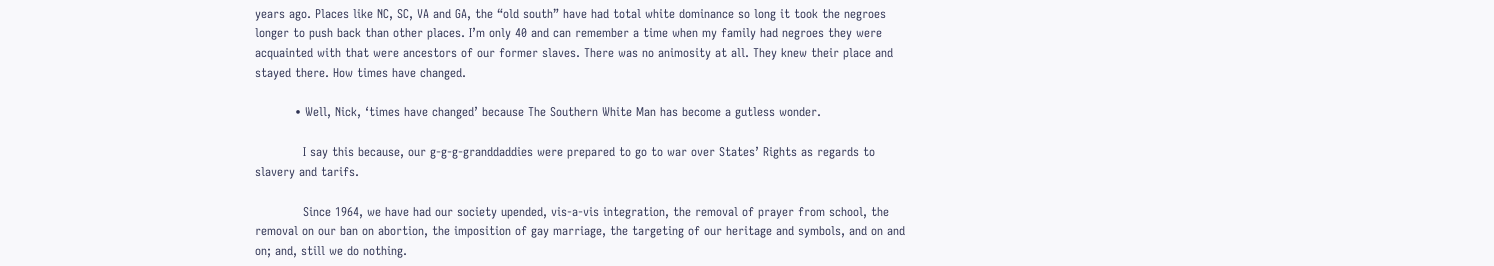years ago. Places like NC, SC, VA and GA, the “old south” have had total white dominance so long it took the negroes longer to push back than other places. I’m only 40 and can remember a time when my family had negroes they were acquainted with that were ancestors of our former slaves. There was no animosity at all. They knew their place and stayed there. How times have changed.

          • Well, Nick, ‘times have changed’ because The Southern White Man has become a gutless wonder.

            I say this because, our g-g-g-granddaddies were prepared to go to war over States’ Rights as regards to slavery and tarifs.

            Since 1964, we have had our society upended, vis-a-vis integration, the removal of prayer from school, the removal on our ban on abortion, the imposition of gay marriage, the targeting of our heritage and symbols, and on and on; and, still we do nothing.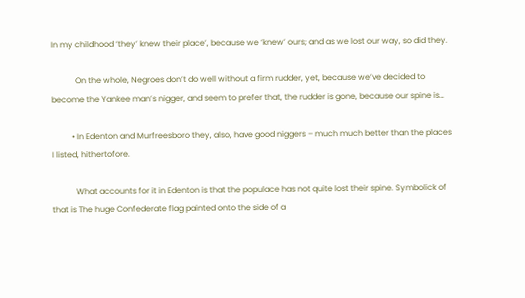In my childhood ‘they’ knew their place’, because we ‘knew’ ours; and as we lost our way, so did they.

            On the whole, Negroes don’t do well without a firm rudder, yet, because we’ve decided to become the Yankee man’s nigger, and seem to prefer that, the rudder is gone, because our spine is…

          • In Edenton and Murfreesboro they, also, have good niggers – much much better than the places I listed, hithertofore.

            What accounts for it in Edenton is that the populace has not quite lost their spine. Symbolick of that is The huge Confederate flag painted onto the side of a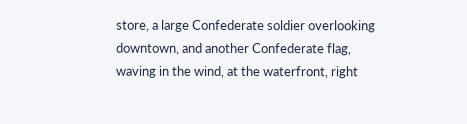store, a large Confederate soldier overlooking downtown, and another Confederate flag, waving in the wind, at the waterfront, right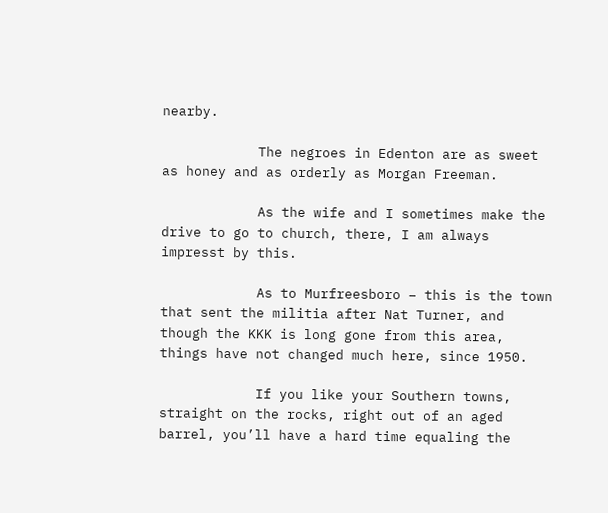nearby.

            The negroes in Edenton are as sweet as honey and as orderly as Morgan Freeman.

            As the wife and I sometimes make the drive to go to church, there, I am always impresst by this.

            As to Murfreesboro – this is the town that sent the militia after Nat Turner, and though the KKK is long gone from this area, things have not changed much here, since 1950.

            If you like your Southern towns, straight on the rocks, right out of an aged barrel, you’ll have a hard time equaling the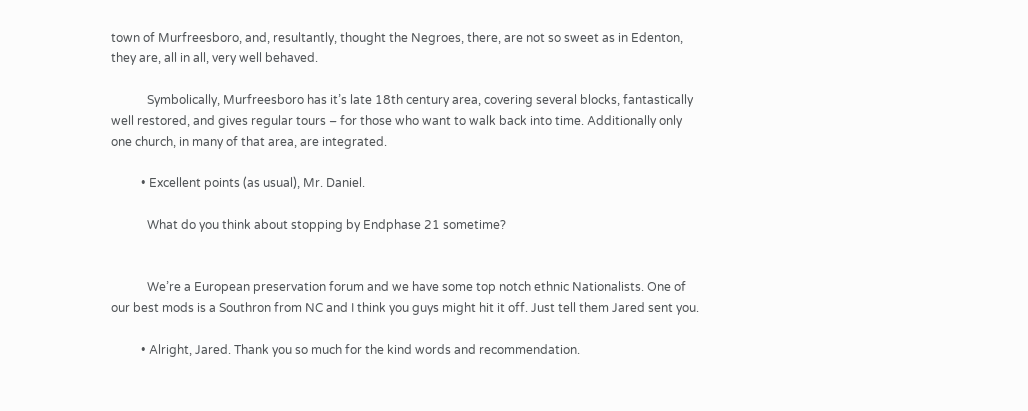town of Murfreesboro, and, resultantly, thought the Negroes, there, are not so sweet as in Edenton, they are, all in all, very well behaved.

            Symbolically, Murfreesboro has it’s late 18th century area, covering several blocks, fantastically well restored, and gives regular tours – for those who want to walk back into time. Additionally only one church, in many of that area, are integrated.

          • Excellent points (as usual), Mr. Daniel.

            What do you think about stopping by Endphase 21 sometime?


            We’re a European preservation forum and we have some top notch ethnic Nationalists. One of our best mods is a Southron from NC and I think you guys might hit it off. Just tell them Jared sent you.

          • Alright, Jared. Thank you so much for the kind words and recommendation.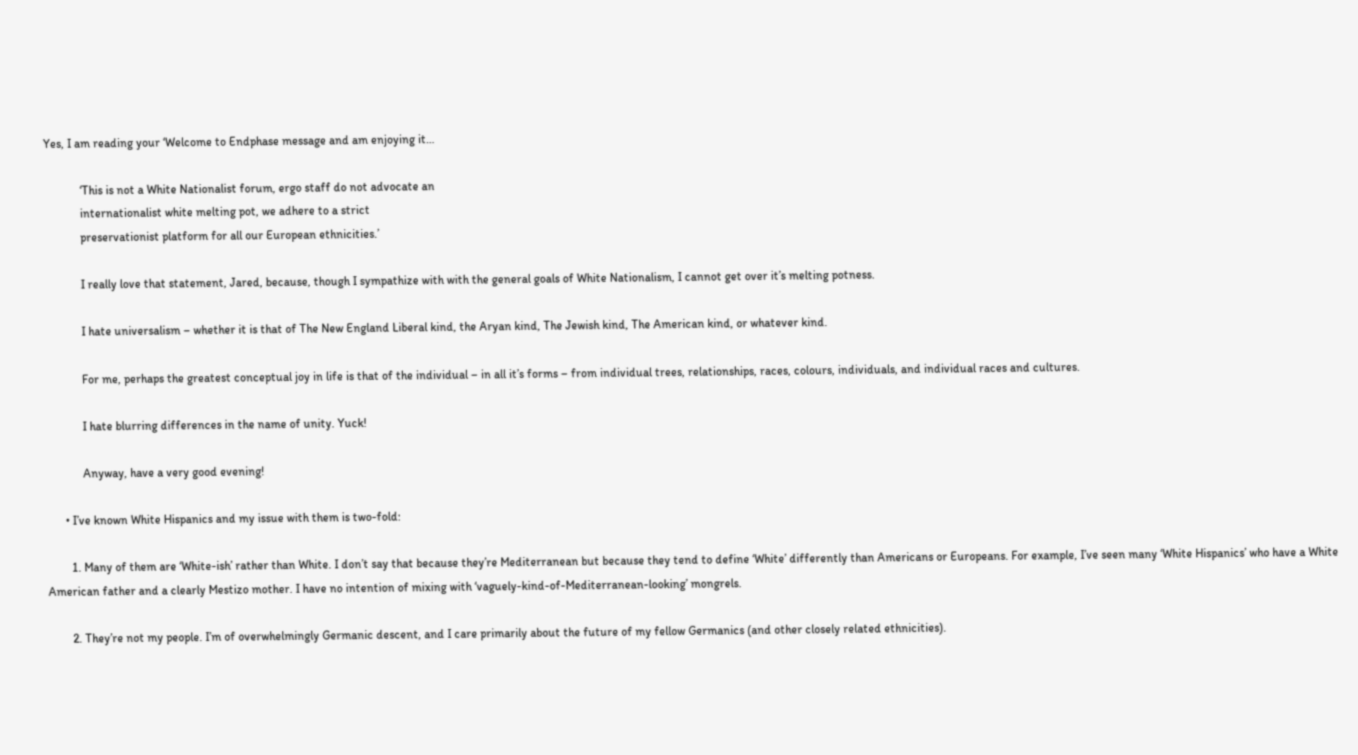Yes, I am reading your ‘Welcome to Endphase message and am enjoying it…

            ‘This is not a White Nationalist forum, ergo staff do not advocate an
            internationalist white melting pot, we adhere to a strict
            preservationist platform for all our European ethnicities.’

            I really love that statement, Jared, because, though I sympathize with with the general goals of White Nationalism, I cannot get over it’s melting potness.

            I hate universalism – whether it is that of The New England Liberal kind, the Aryan kind, The Jewish kind, The American kind, or whatever kind.

            For me, perhaps the greatest conceptual joy in life is that of the individual – in all it’s forms – from individual trees, relationships, races, colours, individuals, and individual races and cultures.

            I hate blurring differences in the name of unity. Yuck!

            Anyway, have a very good evening!

      • I’ve known White Hispanics and my issue with them is two-fold:

        1. Many of them are ‘White-ish’ rather than White. I don’t say that because they’re Mediterranean but because they tend to define ‘White’ differently than Americans or Europeans. For example, I’ve seen many ‘White Hispanics’ who have a White American father and a clearly Mestizo mother. I have no intention of mixing with ‘vaguely-kind-of-Mediterranean-looking’ mongrels.

        2. They’re not my people. I’m of overwhelmingly Germanic descent, and I care primarily about the future of my fellow Germanics (and other closely related ethnicities).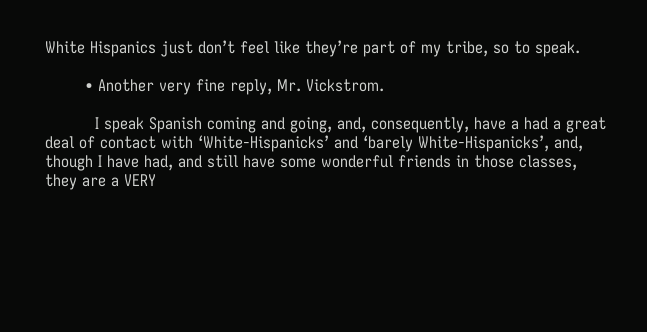White Hispanics just don’t feel like they’re part of my tribe, so to speak.

        • Another very fine reply, Mr. Vickstrom.

          I speak Spanish coming and going, and, consequently, have a had a great deal of contact with ‘White-Hispanicks’ and ‘barely White-Hispanicks’, and, though I have had, and still have some wonderful friends in those classes, they are a VERY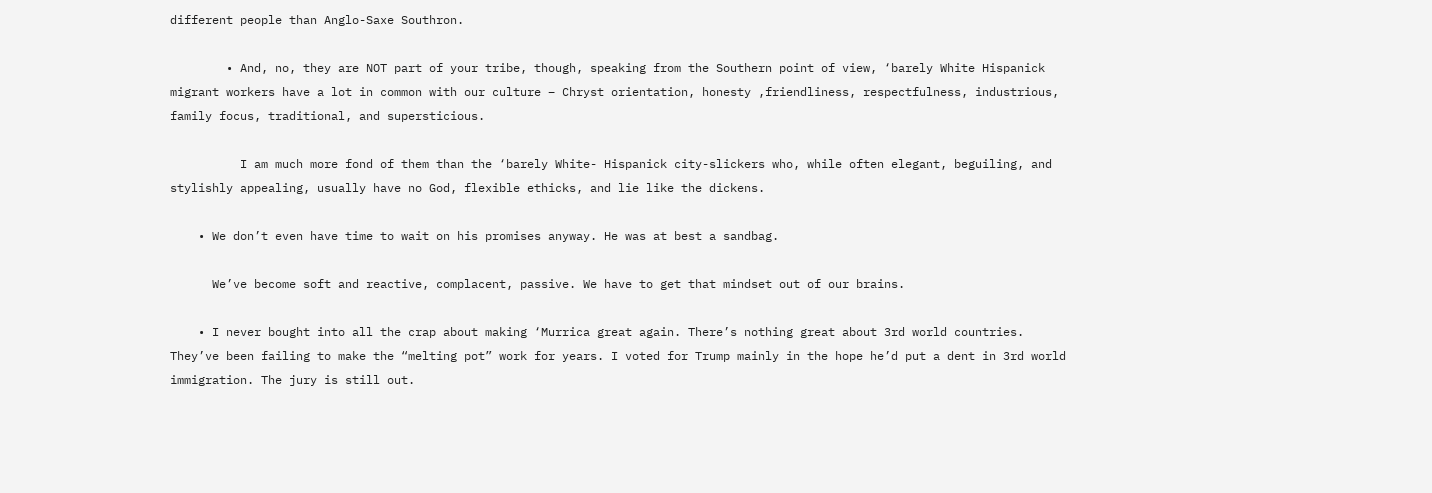different people than Anglo-Saxe Southron.

        • And, no, they are NOT part of your tribe, though, speaking from the Southern point of view, ‘barely White Hispanick migrant workers have a lot in common with our culture – Chryst orientation, honesty ,friendliness, respectfulness, industrious, family focus, traditional, and supersticious.

          I am much more fond of them than the ‘barely White- Hispanick city-slickers who, while often elegant, beguiling, and stylishly appealing, usually have no God, flexible ethicks, and lie like the dickens.

    • We don’t even have time to wait on his promises anyway. He was at best a sandbag.

      We’ve become soft and reactive, complacent, passive. We have to get that mindset out of our brains.

    • I never bought into all the crap about making ‘Murrica great again. There’s nothing great about 3rd world countries. They’ve been failing to make the “melting pot” work for years. I voted for Trump mainly in the hope he’d put a dent in 3rd world immigration. The jury is still out.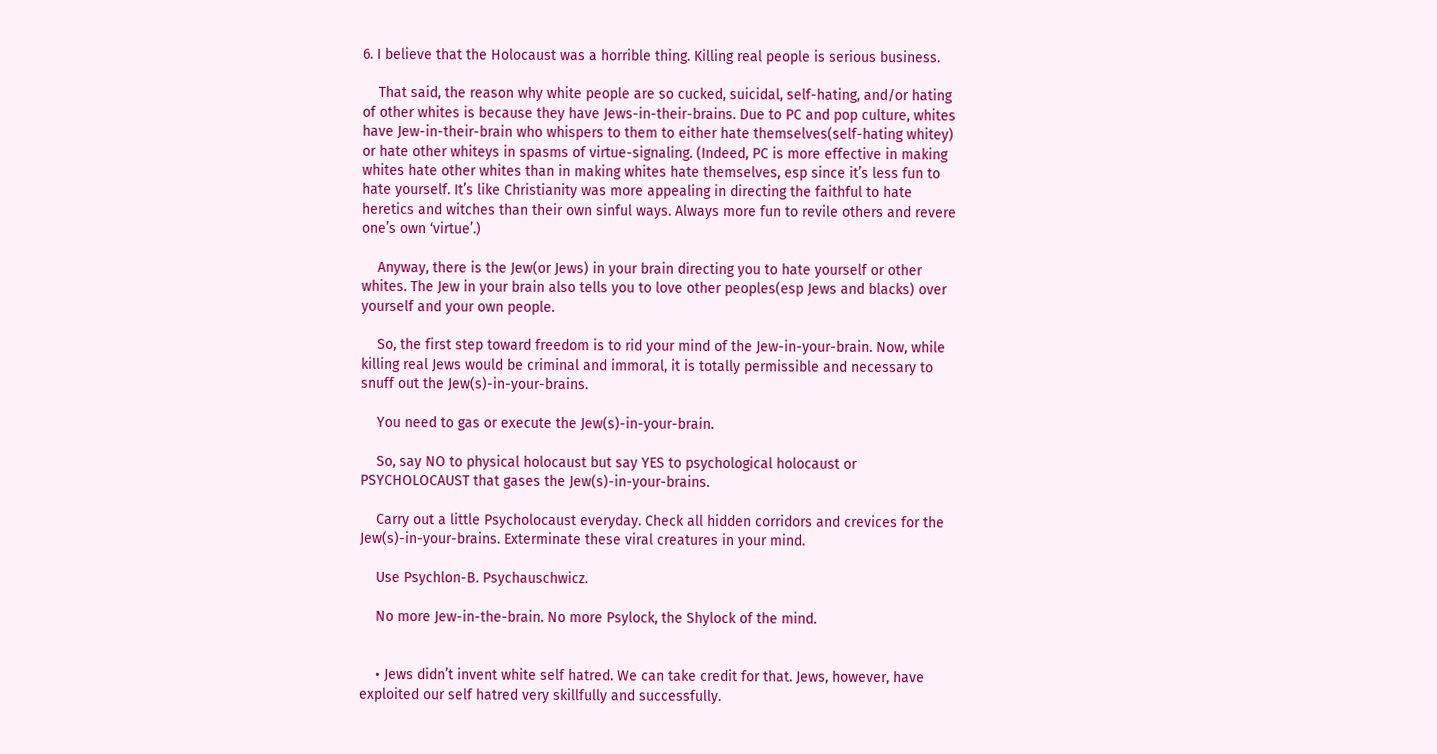6. I believe that the Holocaust was a horrible thing. Killing real people is serious business.

    That said, the reason why white people are so cucked, suicidal, self-hating, and/or hating of other whites is because they have Jews-in-their-brains. Due to PC and pop culture, whites have Jew-in-their-brain who whispers to them to either hate themselves(self-hating whitey) or hate other whiteys in spasms of virtue-signaling. (Indeed, PC is more effective in making whites hate other whites than in making whites hate themselves, esp since it’s less fun to hate yourself. It’s like Christianity was more appealing in directing the faithful to hate heretics and witches than their own sinful ways. Always more fun to revile others and revere one’s own ‘virtue’.)

    Anyway, there is the Jew(or Jews) in your brain directing you to hate yourself or other whites. The Jew in your brain also tells you to love other peoples(esp Jews and blacks) over yourself and your own people.

    So, the first step toward freedom is to rid your mind of the Jew-in-your-brain. Now, while killing real Jews would be criminal and immoral, it is totally permissible and necessary to snuff out the Jew(s)-in-your-brains.

    You need to gas or execute the Jew(s)-in-your-brain.

    So, say NO to physical holocaust but say YES to psychological holocaust or PSYCHOLOCAUST that gases the Jew(s)-in-your-brains.

    Carry out a little Psycholocaust everyday. Check all hidden corridors and crevices for the Jew(s)-in-your-brains. Exterminate these viral creatures in your mind.

    Use Psychlon-B. Psychauschwicz.

    No more Jew-in-the-brain. No more Psylock, the Shylock of the mind.


    • Jews didn’t invent white self hatred. We can take credit for that. Jews, however, have exploited our self hatred very skillfully and successfully.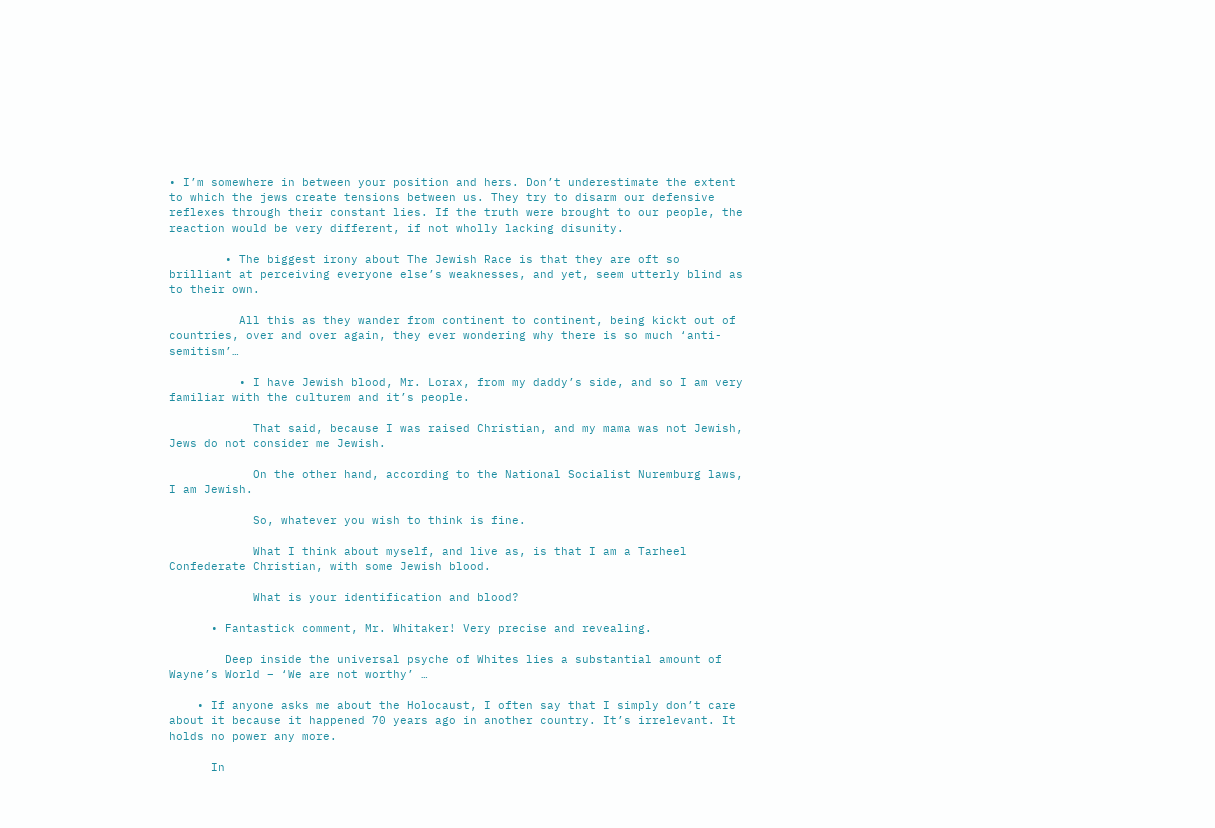• I’m somewhere in between your position and hers. Don’t underestimate the extent to which the jews create tensions between us. They try to disarm our defensive reflexes through their constant lies. If the truth were brought to our people, the reaction would be very different, if not wholly lacking disunity.

        • The biggest irony about The Jewish Race is that they are oft so brilliant at perceiving everyone else’s weaknesses, and yet, seem utterly blind as to their own.

          All this as they wander from continent to continent, being kickt out of countries, over and over again, they ever wondering why there is so much ‘anti-semitism’…

          • I have Jewish blood, Mr. Lorax, from my daddy’s side, and so I am very familiar with the culturem and it’s people.

            That said, because I was raised Christian, and my mama was not Jewish, Jews do not consider me Jewish.

            On the other hand, according to the National Socialist Nuremburg laws, I am Jewish.

            So, whatever you wish to think is fine.

            What I think about myself, and live as, is that I am a Tarheel Confederate Christian, with some Jewish blood.

            What is your identification and blood?

      • Fantastick comment, Mr. Whitaker! Very precise and revealing.

        Deep inside the universal psyche of Whites lies a substantial amount of Wayne’s World – ‘We are not worthy’ …

    • If anyone asks me about the Holocaust, I often say that I simply don’t care about it because it happened 70 years ago in another country. It’s irrelevant. It holds no power any more.

      In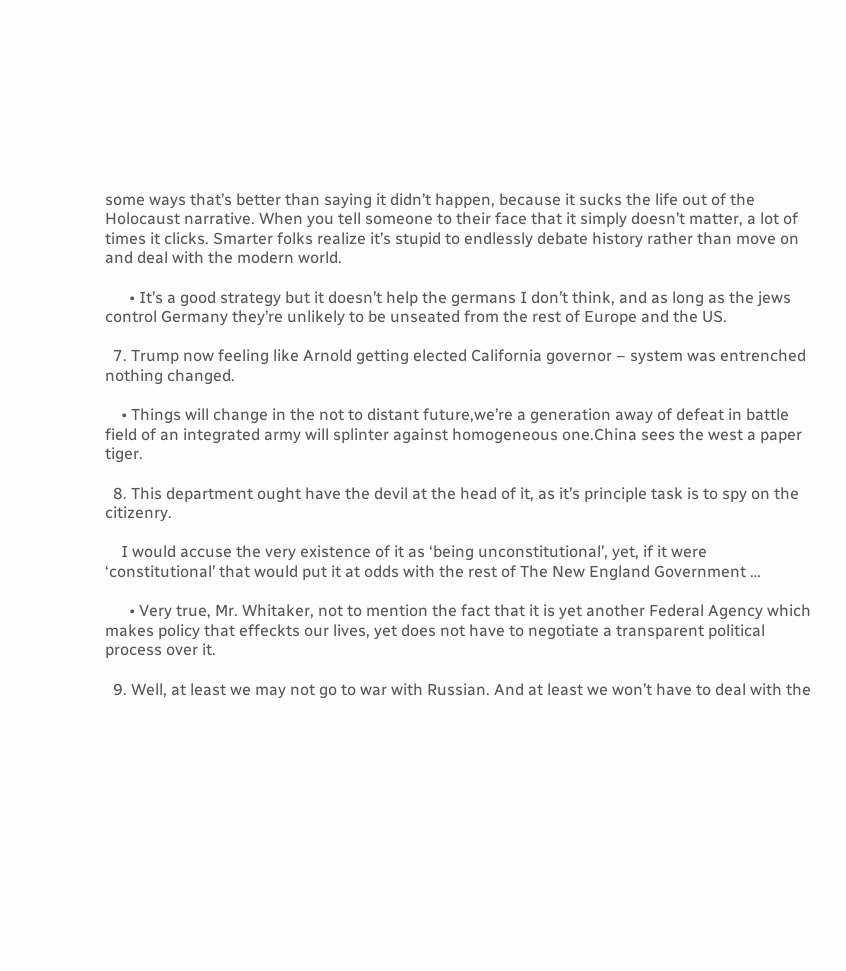some ways that’s better than saying it didn’t happen, because it sucks the life out of the Holocaust narrative. When you tell someone to their face that it simply doesn’t matter, a lot of times it clicks. Smarter folks realize it’s stupid to endlessly debate history rather than move on and deal with the modern world.

      • It’s a good strategy but it doesn’t help the germans I don’t think, and as long as the jews control Germany they’re unlikely to be unseated from the rest of Europe and the US.

  7. Trump now feeling like Arnold getting elected California governor – system was entrenched nothing changed.

    • Things will change in the not to distant future,we’re a generation away of defeat in battle field of an integrated army will splinter against homogeneous one.China sees the west a paper tiger.

  8. This department ought have the devil at the head of it, as it’s principle task is to spy on the citizenry.

    I would accuse the very existence of it as ‘being unconstitutional’, yet, if it were ‘constitutional’ that would put it at odds with the rest of The New England Government …

      • Very true, Mr. Whitaker, not to mention the fact that it is yet another Federal Agency which makes policy that effeckts our lives, yet does not have to negotiate a transparent political process over it.

  9. Well, at least we may not go to war with Russian. And at least we won’t have to deal with the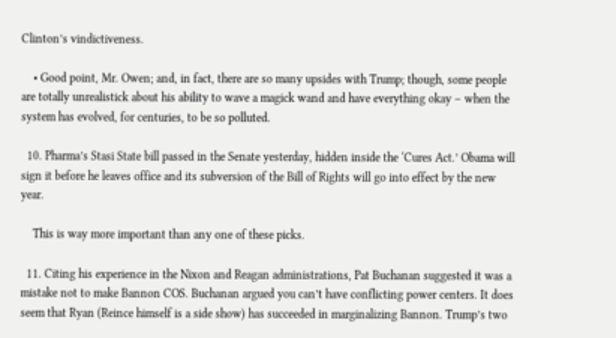Clinton’s vindictiveness.

    • Good point, Mr. Owen; and, in fact, there are so many upsides with Trump; though, some people are totally unrealistick about his ability to wave a magick wand and have everything okay – when the system has evolved, for centuries, to be so polluted.

  10. Pharma’s Stasi State bill passed in the Senate yesterday, hidden inside the ‘Cures Act.’ Obama will sign it before he leaves office and its subversion of the Bill of Rights will go into effect by the new year.

    This is way more important than any one of these picks.

  11. Citing his experience in the Nixon and Reagan administrations, Pat Buchanan suggested it was a mistake not to make Bannon COS. Buchanan argued you can’t have conflicting power centers. It does seem that Ryan (Reince himself is a side show) has succeeded in marginalizing Bannon. Trump’s two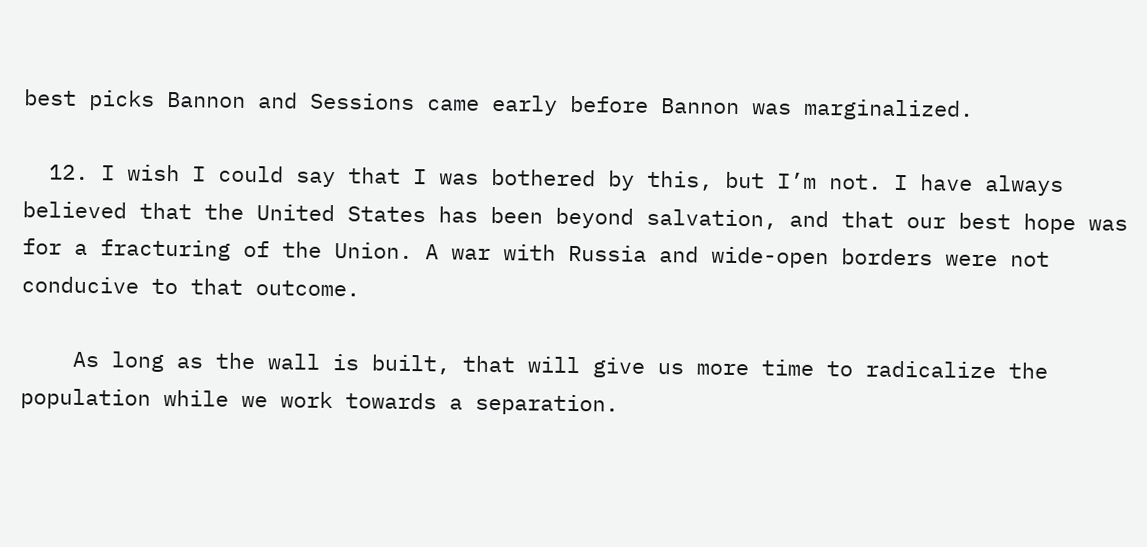best picks Bannon and Sessions came early before Bannon was marginalized.

  12. I wish I could say that I was bothered by this, but I’m not. I have always believed that the United States has been beyond salvation, and that our best hope was for a fracturing of the Union. A war with Russia and wide-open borders were not conducive to that outcome.

    As long as the wall is built, that will give us more time to radicalize the population while we work towards a separation.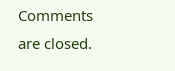Comments are closed.